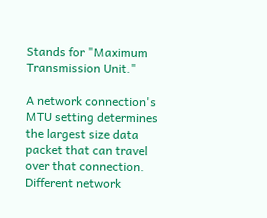Stands for "Maximum Transmission Unit."

A network connection's MTU setting determines the largest size data packet that can travel over that connection. Different network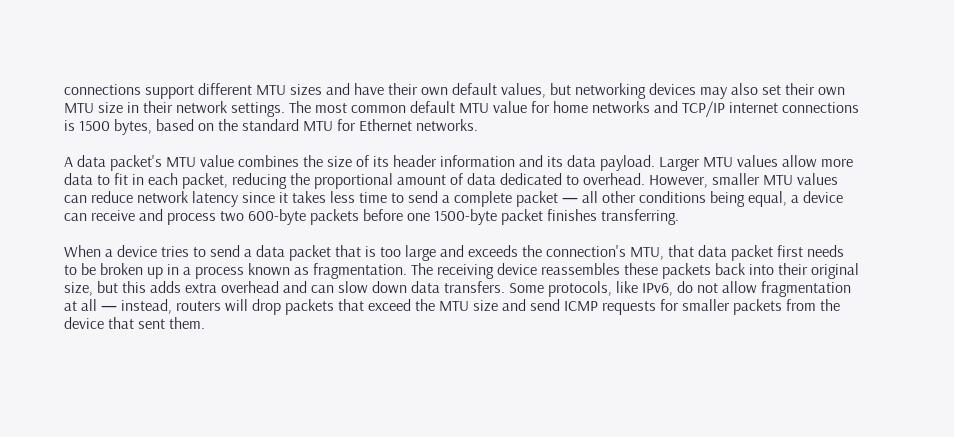connections support different MTU sizes and have their own default values, but networking devices may also set their own MTU size in their network settings. The most common default MTU value for home networks and TCP/IP internet connections is 1500 bytes, based on the standard MTU for Ethernet networks.

A data packet's MTU value combines the size of its header information and its data payload. Larger MTU values allow more data to fit in each packet, reducing the proportional amount of data dedicated to overhead. However, smaller MTU values can reduce network latency since it takes less time to send a complete packet — all other conditions being equal, a device can receive and process two 600-byte packets before one 1500-byte packet finishes transferring.

When a device tries to send a data packet that is too large and exceeds the connection's MTU, that data packet first needs to be broken up in a process known as fragmentation. The receiving device reassembles these packets back into their original size, but this adds extra overhead and can slow down data transfers. Some protocols, like IPv6, do not allow fragmentation at all — instead, routers will drop packets that exceed the MTU size and send ICMP requests for smaller packets from the device that sent them.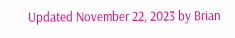Updated November 22, 2023 by Brian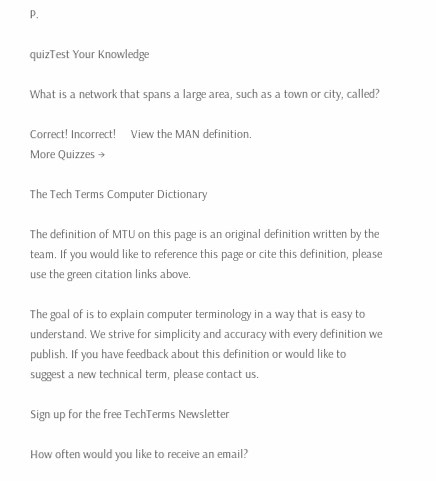P.

quizTest Your Knowledge

What is a network that spans a large area, such as a town or city, called?

Correct! Incorrect!     View the MAN definition.
More Quizzes →

The Tech Terms Computer Dictionary

The definition of MTU on this page is an original definition written by the team. If you would like to reference this page or cite this definition, please use the green citation links above.

The goal of is to explain computer terminology in a way that is easy to understand. We strive for simplicity and accuracy with every definition we publish. If you have feedback about this definition or would like to suggest a new technical term, please contact us.

Sign up for the free TechTerms Newsletter

How often would you like to receive an email?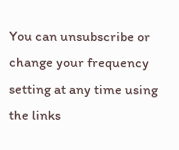You can unsubscribe or change your frequency setting at any time using the links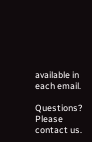available in each email.

Questions? Please contact us.